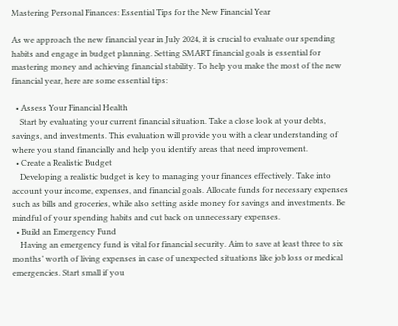Mastering Personal Finances: Essential Tips for the New Financial Year

As we approach the new financial year in July 2024, it is crucial to evaluate our spending habits and engage in budget planning. Setting SMART financial goals is essential for mastering money and achieving financial stability. To help you make the most of the new financial year, here are some essential tips:

  • Assess Your Financial Health
    Start by evaluating your current financial situation. Take a close look at your debts, savings, and investments. This evaluation will provide you with a clear understanding of where you stand financially and help you identify areas that need improvement.
  • Create a Realistic Budget
    Developing a realistic budget is key to managing your finances effectively. Take into account your income, expenses, and financial goals. Allocate funds for necessary expenses such as bills and groceries, while also setting aside money for savings and investments. Be mindful of your spending habits and cut back on unnecessary expenses.
  • Build an Emergency Fund
    Having an emergency fund is vital for financial security. Aim to save at least three to six months’ worth of living expenses in case of unexpected situations like job loss or medical emergencies. Start small if you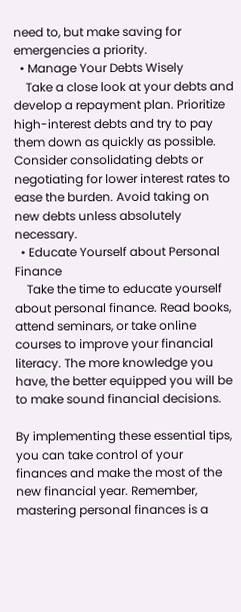need to, but make saving for emergencies a priority.
  • Manage Your Debts Wisely
    Take a close look at your debts and develop a repayment plan. Prioritize high-interest debts and try to pay them down as quickly as possible. Consider consolidating debts or negotiating for lower interest rates to ease the burden. Avoid taking on new debts unless absolutely necessary.
  • Educate Yourself about Personal Finance
    Take the time to educate yourself about personal finance. Read books, attend seminars, or take online courses to improve your financial literacy. The more knowledge you have, the better equipped you will be to make sound financial decisions.

By implementing these essential tips, you can take control of your finances and make the most of the new financial year. Remember, mastering personal finances is a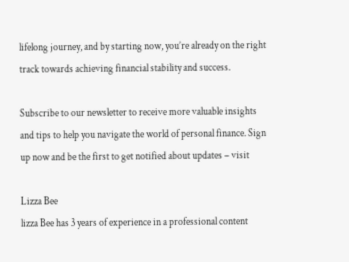lifelong journey, and by starting now, you’re already on the right track towards achieving financial stability and success.

Subscribe to our newsletter to receive more valuable insights and tips to help you navigate the world of personal finance. Sign up now and be the first to get notified about updates – visit

Lizza Bee
lizza Bee has 3 years of experience in a professional content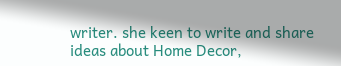writer. she keen to write and share ideas about Home Decor,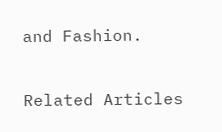and Fashion.

Related Articles